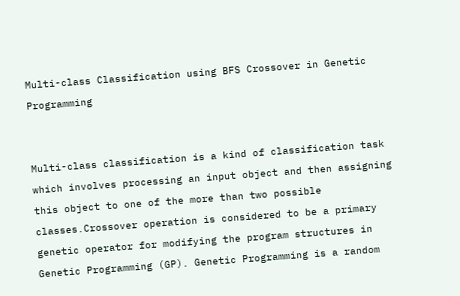Multi-class Classification using BFS Crossover in Genetic Programming


Multi-class classification is a kind of classification task which involves processing an input object and then assigning this object to one of the more than two possible classes.Crossover operation is considered to be a primary genetic operator for modifying the program structures in Genetic Programming (GP). Genetic Programming is a random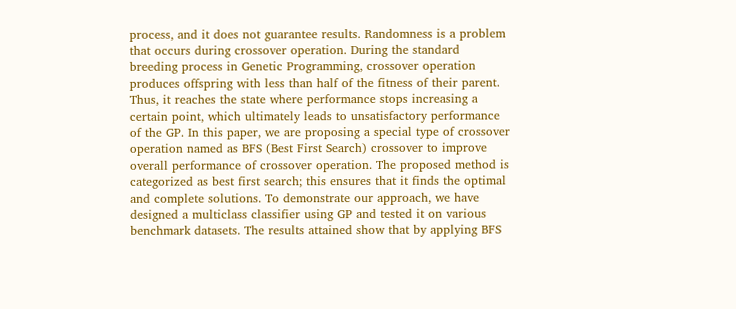process, and it does not guarantee results. Randomness is a problem that occurs during crossover operation. During the standard breeding process in Genetic Programming, crossover operation produces offspring with less than half of the fitness of their parent. Thus, it reaches the state where performance stops increasing a certain point, which ultimately leads to unsatisfactory performance of the GP. In this paper, we are proposing a special type of crossover operation named as BFS (Best First Search) crossover to improve overall performance of crossover operation. The proposed method is categorized as best first search; this ensures that it finds the optimal and complete solutions. To demonstrate our approach, we have designed a multiclass classifier using GP and tested it on various benchmark datasets. The results attained show that by applying BFS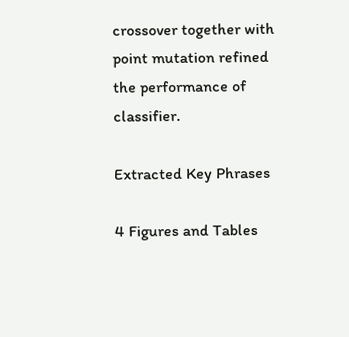crossover together with point mutation refined the performance of classifier.

Extracted Key Phrases

4 Figures and Tables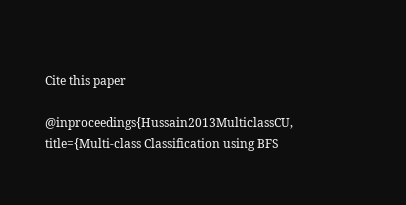Cite this paper

@inproceedings{Hussain2013MulticlassCU, title={Multi-class Classification using BFS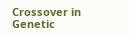Crossover in Genetic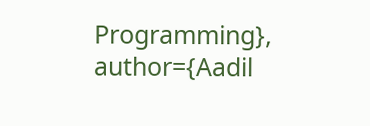Programming}, author={Aadil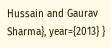Hussain and Gaurav Sharma}, year={2013} }